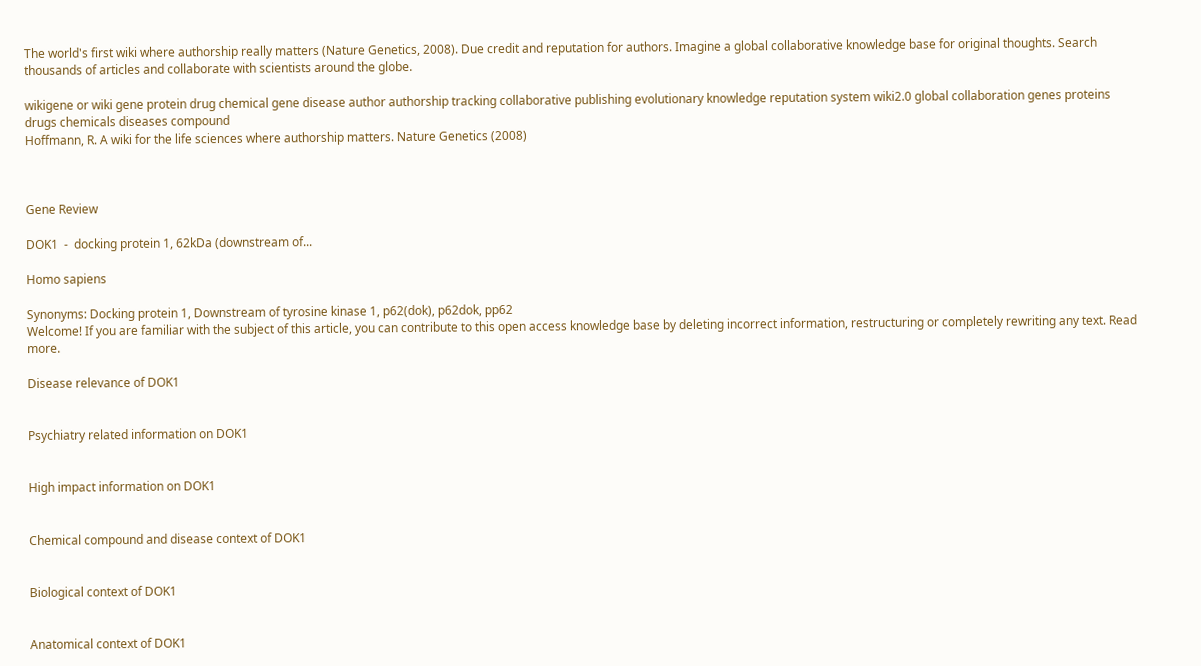The world's first wiki where authorship really matters (Nature Genetics, 2008). Due credit and reputation for authors. Imagine a global collaborative knowledge base for original thoughts. Search thousands of articles and collaborate with scientists around the globe.

wikigene or wiki gene protein drug chemical gene disease author authorship tracking collaborative publishing evolutionary knowledge reputation system wiki2.0 global collaboration genes proteins drugs chemicals diseases compound
Hoffmann, R. A wiki for the life sciences where authorship matters. Nature Genetics (2008)



Gene Review

DOK1  -  docking protein 1, 62kDa (downstream of...

Homo sapiens

Synonyms: Docking protein 1, Downstream of tyrosine kinase 1, p62(dok), p62dok, pp62
Welcome! If you are familiar with the subject of this article, you can contribute to this open access knowledge base by deleting incorrect information, restructuring or completely rewriting any text. Read more.

Disease relevance of DOK1


Psychiatry related information on DOK1


High impact information on DOK1


Chemical compound and disease context of DOK1


Biological context of DOK1


Anatomical context of DOK1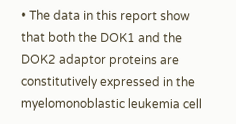• The data in this report show that both the DOK1 and the DOK2 adaptor proteins are constitutively expressed in the myelomonoblastic leukemia cell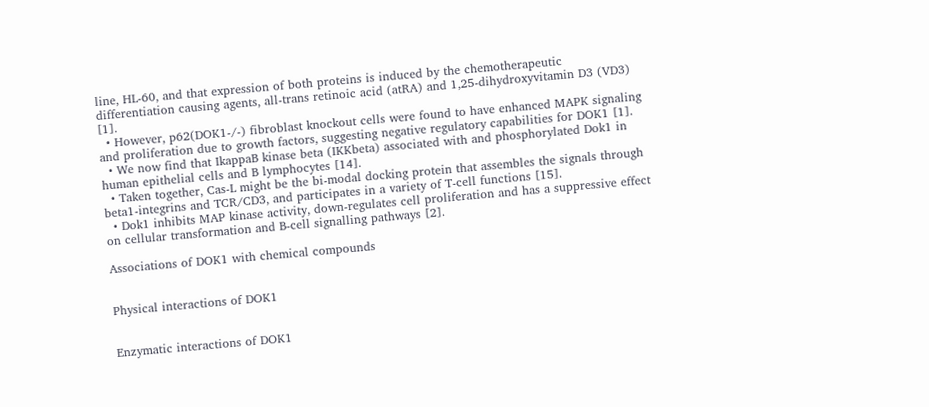line, HL-60, and that expression of both proteins is induced by the chemotherapeutic differentiation causing agents, all-trans retinoic acid (atRA) and 1,25-dihydroxyvitamin D3 (VD3) [1].
  • However, p62(DOK1-/-) fibroblast knockout cells were found to have enhanced MAPK signaling and proliferation due to growth factors, suggesting negative regulatory capabilities for DOK1 [1].
  • We now find that IkappaB kinase beta (IKKbeta) associated with and phosphorylated Dok1 in human epithelial cells and B lymphocytes [14].
  • Taken together, Cas-L might be the bi-modal docking protein that assembles the signals through beta1-integrins and TCR/CD3, and participates in a variety of T-cell functions [15].
  • Dok1 inhibits MAP kinase activity, down-regulates cell proliferation and has a suppressive effect on cellular transformation and B-cell signalling pathways [2].

Associations of DOK1 with chemical compounds


Physical interactions of DOK1


Enzymatic interactions of DOK1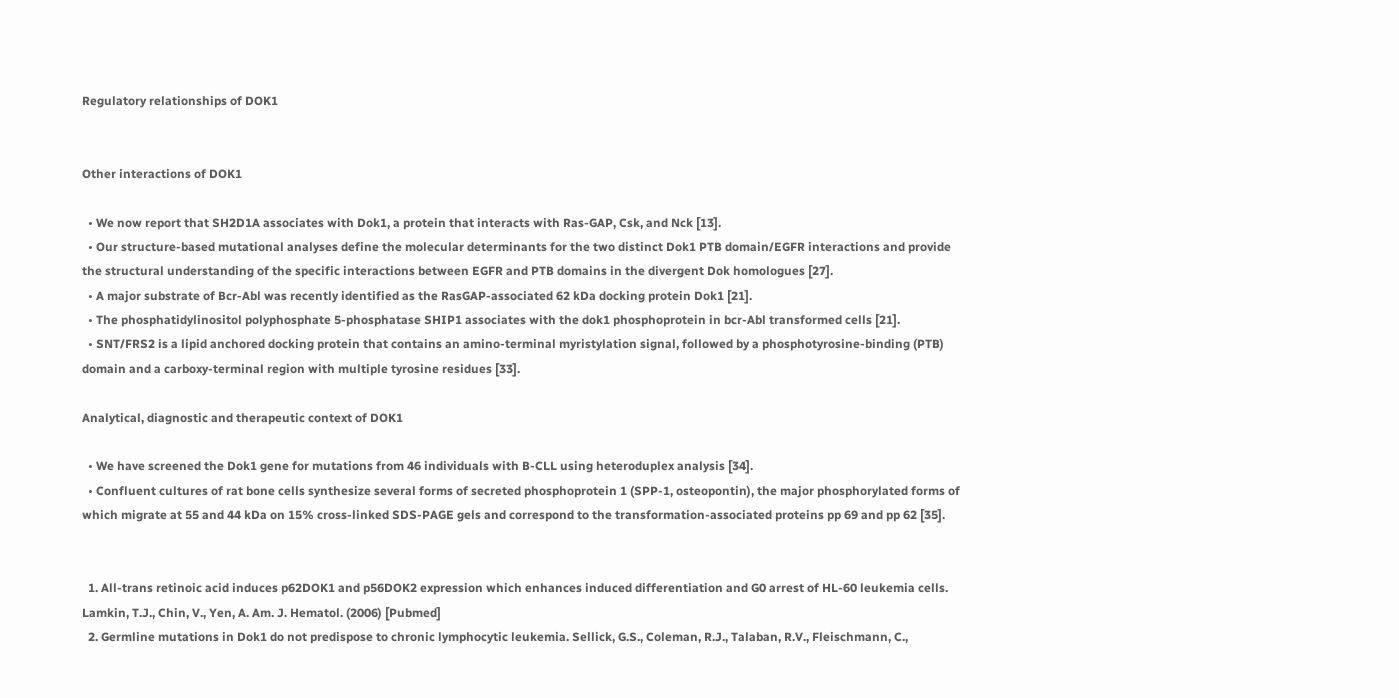Regulatory relationships of DOK1


Other interactions of DOK1

  • We now report that SH2D1A associates with Dok1, a protein that interacts with Ras-GAP, Csk, and Nck [13].
  • Our structure-based mutational analyses define the molecular determinants for the two distinct Dok1 PTB domain/EGFR interactions and provide the structural understanding of the specific interactions between EGFR and PTB domains in the divergent Dok homologues [27].
  • A major substrate of Bcr-Abl was recently identified as the RasGAP-associated 62 kDa docking protein Dok1 [21].
  • The phosphatidylinositol polyphosphate 5-phosphatase SHIP1 associates with the dok1 phosphoprotein in bcr-Abl transformed cells [21].
  • SNT/FRS2 is a lipid anchored docking protein that contains an amino-terminal myristylation signal, followed by a phosphotyrosine-binding (PTB) domain and a carboxy-terminal region with multiple tyrosine residues [33].

Analytical, diagnostic and therapeutic context of DOK1

  • We have screened the Dok1 gene for mutations from 46 individuals with B-CLL using heteroduplex analysis [34].
  • Confluent cultures of rat bone cells synthesize several forms of secreted phosphoprotein 1 (SPP-1, osteopontin), the major phosphorylated forms of which migrate at 55 and 44 kDa on 15% cross-linked SDS-PAGE gels and correspond to the transformation-associated proteins pp 69 and pp 62 [35].


  1. All-trans retinoic acid induces p62DOK1 and p56DOK2 expression which enhances induced differentiation and G0 arrest of HL-60 leukemia cells. Lamkin, T.J., Chin, V., Yen, A. Am. J. Hematol. (2006) [Pubmed]
  2. Germline mutations in Dok1 do not predispose to chronic lymphocytic leukemia. Sellick, G.S., Coleman, R.J., Talaban, R.V., Fleischmann, C.,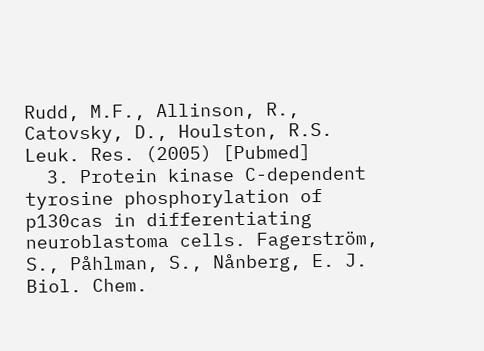Rudd, M.F., Allinson, R., Catovsky, D., Houlston, R.S. Leuk. Res. (2005) [Pubmed]
  3. Protein kinase C-dependent tyrosine phosphorylation of p130cas in differentiating neuroblastoma cells. Fagerström, S., Påhlman, S., Nånberg, E. J. Biol. Chem.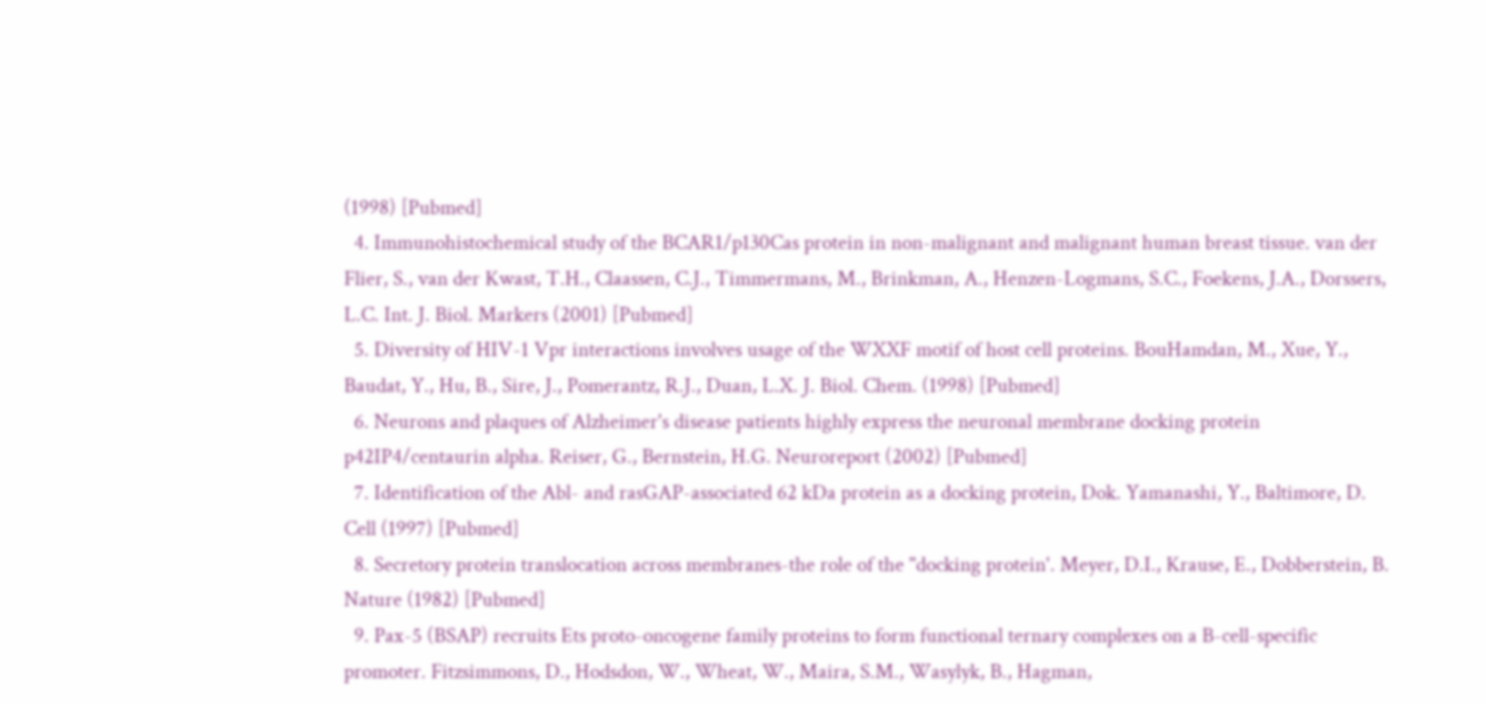(1998) [Pubmed]
  4. Immunohistochemical study of the BCAR1/p130Cas protein in non-malignant and malignant human breast tissue. van der Flier, S., van der Kwast, T.H., Claassen, C.J., Timmermans, M., Brinkman, A., Henzen-Logmans, S.C., Foekens, J.A., Dorssers, L.C. Int. J. Biol. Markers (2001) [Pubmed]
  5. Diversity of HIV-1 Vpr interactions involves usage of the WXXF motif of host cell proteins. BouHamdan, M., Xue, Y., Baudat, Y., Hu, B., Sire, J., Pomerantz, R.J., Duan, L.X. J. Biol. Chem. (1998) [Pubmed]
  6. Neurons and plaques of Alzheimer's disease patients highly express the neuronal membrane docking protein p42IP4/centaurin alpha. Reiser, G., Bernstein, H.G. Neuroreport (2002) [Pubmed]
  7. Identification of the Abl- and rasGAP-associated 62 kDa protein as a docking protein, Dok. Yamanashi, Y., Baltimore, D. Cell (1997) [Pubmed]
  8. Secretory protein translocation across membranes-the role of the "docking protein'. Meyer, D.I., Krause, E., Dobberstein, B. Nature (1982) [Pubmed]
  9. Pax-5 (BSAP) recruits Ets proto-oncogene family proteins to form functional ternary complexes on a B-cell-specific promoter. Fitzsimmons, D., Hodsdon, W., Wheat, W., Maira, S.M., Wasylyk, B., Hagman,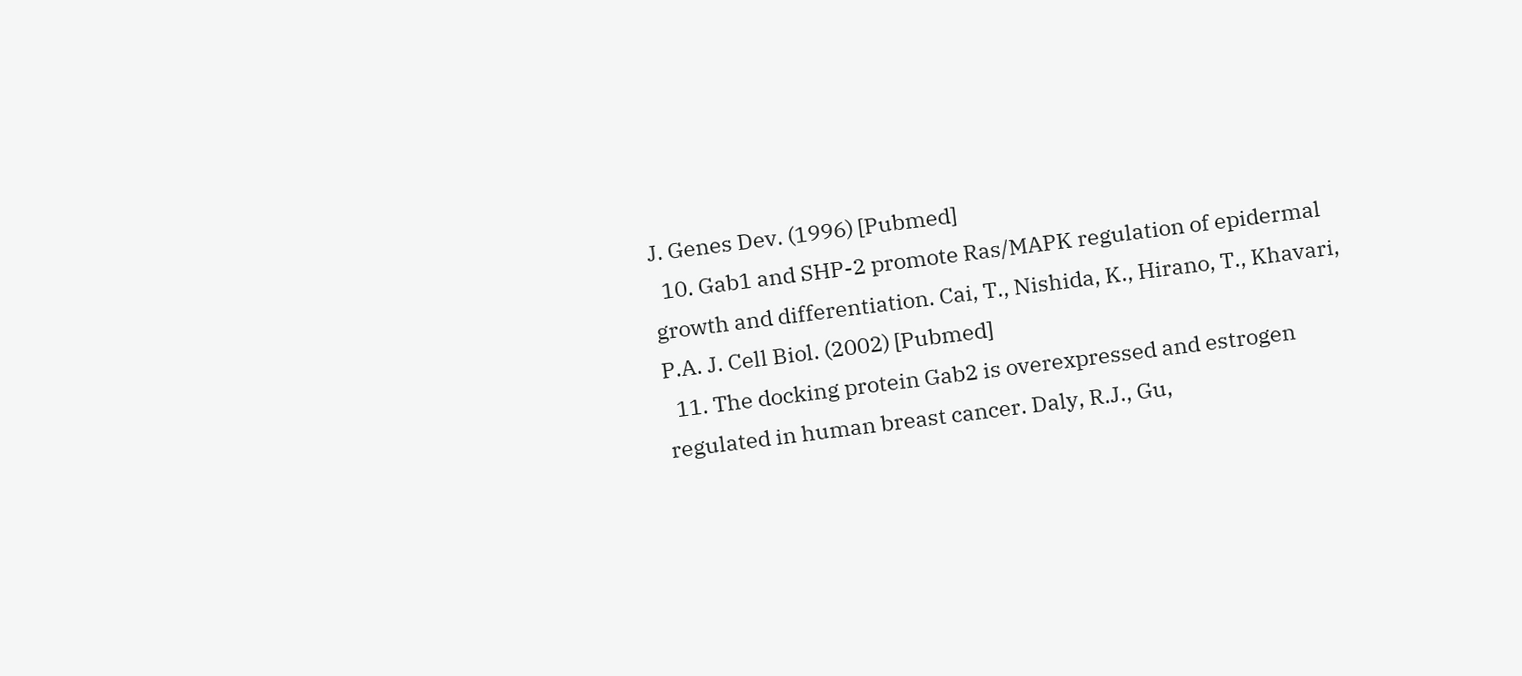J. Genes Dev. (1996) [Pubmed]
  10. Gab1 and SHP-2 promote Ras/MAPK regulation of epidermal growth and differentiation. Cai, T., Nishida, K., Hirano, T., Khavari, P.A. J. Cell Biol. (2002) [Pubmed]
  11. The docking protein Gab2 is overexpressed and estrogen regulated in human breast cancer. Daly, R.J., Gu,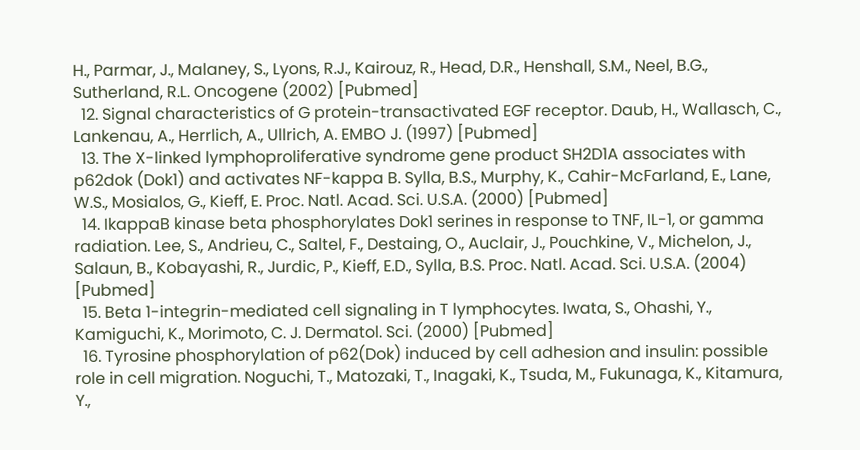H., Parmar, J., Malaney, S., Lyons, R.J., Kairouz, R., Head, D.R., Henshall, S.M., Neel, B.G., Sutherland, R.L. Oncogene (2002) [Pubmed]
  12. Signal characteristics of G protein-transactivated EGF receptor. Daub, H., Wallasch, C., Lankenau, A., Herrlich, A., Ullrich, A. EMBO J. (1997) [Pubmed]
  13. The X-linked lymphoproliferative syndrome gene product SH2D1A associates with p62dok (Dok1) and activates NF-kappa B. Sylla, B.S., Murphy, K., Cahir-McFarland, E., Lane, W.S., Mosialos, G., Kieff, E. Proc. Natl. Acad. Sci. U.S.A. (2000) [Pubmed]
  14. IkappaB kinase beta phosphorylates Dok1 serines in response to TNF, IL-1, or gamma radiation. Lee, S., Andrieu, C., Saltel, F., Destaing, O., Auclair, J., Pouchkine, V., Michelon, J., Salaun, B., Kobayashi, R., Jurdic, P., Kieff, E.D., Sylla, B.S. Proc. Natl. Acad. Sci. U.S.A. (2004) [Pubmed]
  15. Beta 1-integrin-mediated cell signaling in T lymphocytes. Iwata, S., Ohashi, Y., Kamiguchi, K., Morimoto, C. J. Dermatol. Sci. (2000) [Pubmed]
  16. Tyrosine phosphorylation of p62(Dok) induced by cell adhesion and insulin: possible role in cell migration. Noguchi, T., Matozaki, T., Inagaki, K., Tsuda, M., Fukunaga, K., Kitamura, Y.,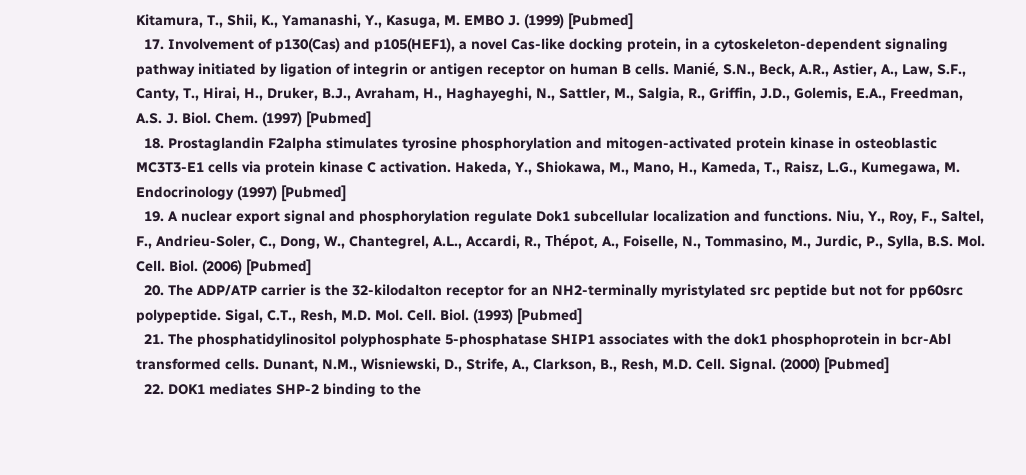Kitamura, T., Shii, K., Yamanashi, Y., Kasuga, M. EMBO J. (1999) [Pubmed]
  17. Involvement of p130(Cas) and p105(HEF1), a novel Cas-like docking protein, in a cytoskeleton-dependent signaling pathway initiated by ligation of integrin or antigen receptor on human B cells. Manié, S.N., Beck, A.R., Astier, A., Law, S.F., Canty, T., Hirai, H., Druker, B.J., Avraham, H., Haghayeghi, N., Sattler, M., Salgia, R., Griffin, J.D., Golemis, E.A., Freedman, A.S. J. Biol. Chem. (1997) [Pubmed]
  18. Prostaglandin F2alpha stimulates tyrosine phosphorylation and mitogen-activated protein kinase in osteoblastic MC3T3-E1 cells via protein kinase C activation. Hakeda, Y., Shiokawa, M., Mano, H., Kameda, T., Raisz, L.G., Kumegawa, M. Endocrinology (1997) [Pubmed]
  19. A nuclear export signal and phosphorylation regulate Dok1 subcellular localization and functions. Niu, Y., Roy, F., Saltel, F., Andrieu-Soler, C., Dong, W., Chantegrel, A.L., Accardi, R., Thépot, A., Foiselle, N., Tommasino, M., Jurdic, P., Sylla, B.S. Mol. Cell. Biol. (2006) [Pubmed]
  20. The ADP/ATP carrier is the 32-kilodalton receptor for an NH2-terminally myristylated src peptide but not for pp60src polypeptide. Sigal, C.T., Resh, M.D. Mol. Cell. Biol. (1993) [Pubmed]
  21. The phosphatidylinositol polyphosphate 5-phosphatase SHIP1 associates with the dok1 phosphoprotein in bcr-Abl transformed cells. Dunant, N.M., Wisniewski, D., Strife, A., Clarkson, B., Resh, M.D. Cell. Signal. (2000) [Pubmed]
  22. DOK1 mediates SHP-2 binding to the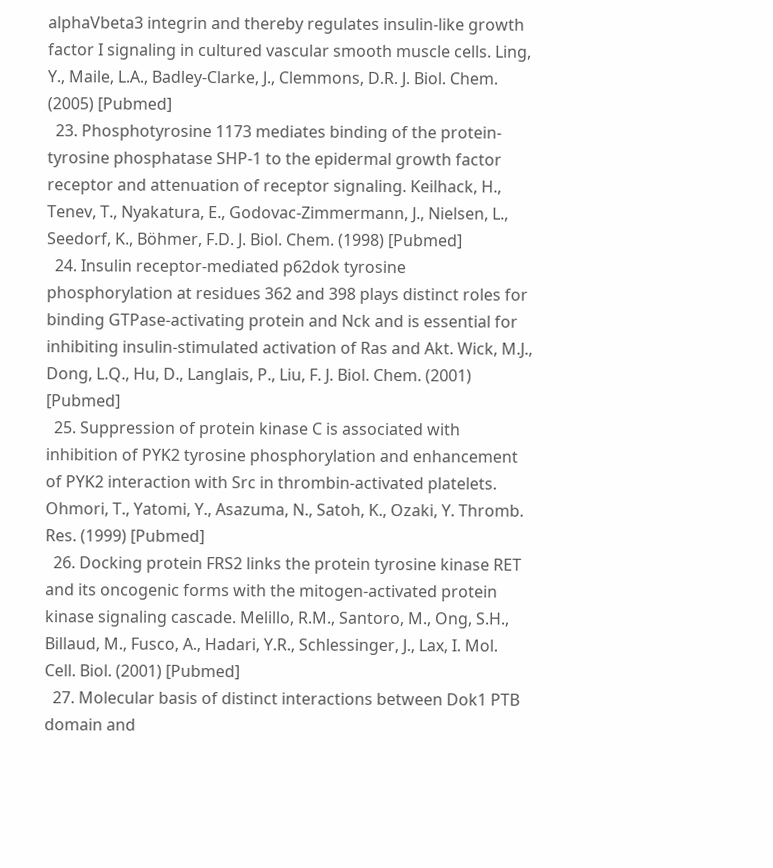alphaVbeta3 integrin and thereby regulates insulin-like growth factor I signaling in cultured vascular smooth muscle cells. Ling, Y., Maile, L.A., Badley-Clarke, J., Clemmons, D.R. J. Biol. Chem. (2005) [Pubmed]
  23. Phosphotyrosine 1173 mediates binding of the protein-tyrosine phosphatase SHP-1 to the epidermal growth factor receptor and attenuation of receptor signaling. Keilhack, H., Tenev, T., Nyakatura, E., Godovac-Zimmermann, J., Nielsen, L., Seedorf, K., Böhmer, F.D. J. Biol. Chem. (1998) [Pubmed]
  24. Insulin receptor-mediated p62dok tyrosine phosphorylation at residues 362 and 398 plays distinct roles for binding GTPase-activating protein and Nck and is essential for inhibiting insulin-stimulated activation of Ras and Akt. Wick, M.J., Dong, L.Q., Hu, D., Langlais, P., Liu, F. J. Biol. Chem. (2001) [Pubmed]
  25. Suppression of protein kinase C is associated with inhibition of PYK2 tyrosine phosphorylation and enhancement of PYK2 interaction with Src in thrombin-activated platelets. Ohmori, T., Yatomi, Y., Asazuma, N., Satoh, K., Ozaki, Y. Thromb. Res. (1999) [Pubmed]
  26. Docking protein FRS2 links the protein tyrosine kinase RET and its oncogenic forms with the mitogen-activated protein kinase signaling cascade. Melillo, R.M., Santoro, M., Ong, S.H., Billaud, M., Fusco, A., Hadari, Y.R., Schlessinger, J., Lax, I. Mol. Cell. Biol. (2001) [Pubmed]
  27. Molecular basis of distinct interactions between Dok1 PTB domain and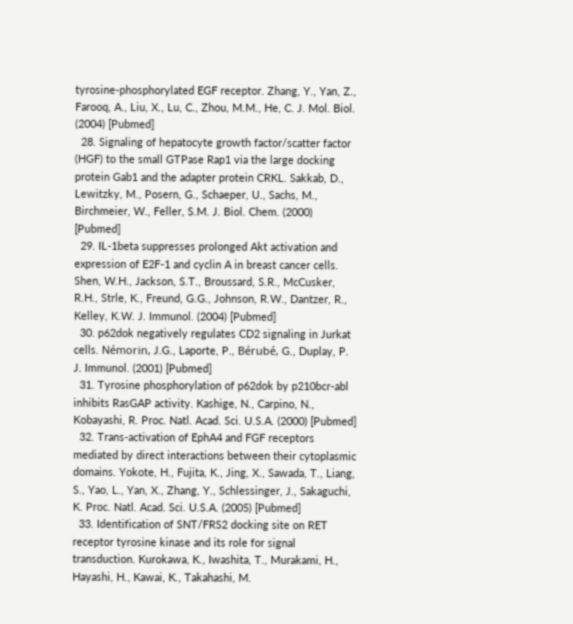tyrosine-phosphorylated EGF receptor. Zhang, Y., Yan, Z., Farooq, A., Liu, X., Lu, C., Zhou, M.M., He, C. J. Mol. Biol. (2004) [Pubmed]
  28. Signaling of hepatocyte growth factor/scatter factor (HGF) to the small GTPase Rap1 via the large docking protein Gab1 and the adapter protein CRKL. Sakkab, D., Lewitzky, M., Posern, G., Schaeper, U., Sachs, M., Birchmeier, W., Feller, S.M. J. Biol. Chem. (2000) [Pubmed]
  29. IL-1beta suppresses prolonged Akt activation and expression of E2F-1 and cyclin A in breast cancer cells. Shen, W.H., Jackson, S.T., Broussard, S.R., McCusker, R.H., Strle, K., Freund, G.G., Johnson, R.W., Dantzer, R., Kelley, K.W. J. Immunol. (2004) [Pubmed]
  30. p62dok negatively regulates CD2 signaling in Jurkat cells. Némorin, J.G., Laporte, P., Bérubé, G., Duplay, P. J. Immunol. (2001) [Pubmed]
  31. Tyrosine phosphorylation of p62dok by p210bcr-abl inhibits RasGAP activity. Kashige, N., Carpino, N., Kobayashi, R. Proc. Natl. Acad. Sci. U.S.A. (2000) [Pubmed]
  32. Trans-activation of EphA4 and FGF receptors mediated by direct interactions between their cytoplasmic domains. Yokote, H., Fujita, K., Jing, X., Sawada, T., Liang, S., Yao, L., Yan, X., Zhang, Y., Schlessinger, J., Sakaguchi, K. Proc. Natl. Acad. Sci. U.S.A. (2005) [Pubmed]
  33. Identification of SNT/FRS2 docking site on RET receptor tyrosine kinase and its role for signal transduction. Kurokawa, K., Iwashita, T., Murakami, H., Hayashi, H., Kawai, K., Takahashi, M.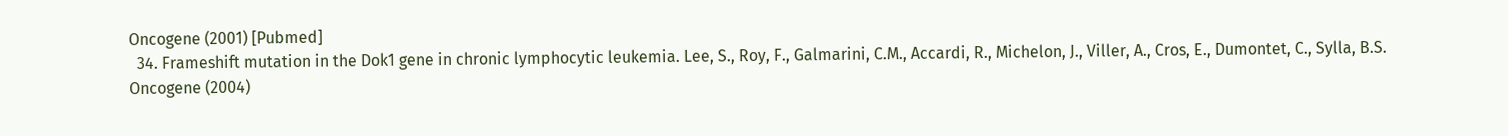Oncogene (2001) [Pubmed]
  34. Frameshift mutation in the Dok1 gene in chronic lymphocytic leukemia. Lee, S., Roy, F., Galmarini, C.M., Accardi, R., Michelon, J., Viller, A., Cros, E., Dumontet, C., Sylla, B.S. Oncogene (2004)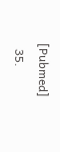[Pubmed]
  35.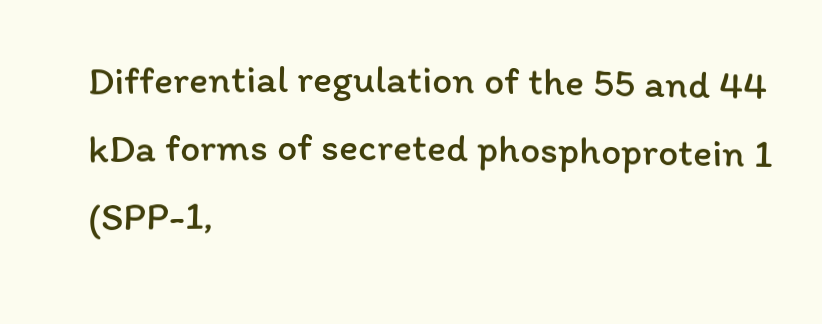Differential regulation of the 55 and 44 kDa forms of secreted phosphoprotein 1 (SPP-1,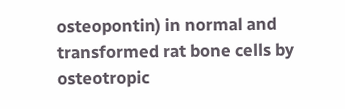osteopontin) in normal and transformed rat bone cells by osteotropic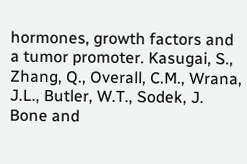hormones, growth factors and a tumor promoter. Kasugai, S., Zhang, Q., Overall, C.M., Wrana, J.L., Butler, W.T., Sodek, J. Bone and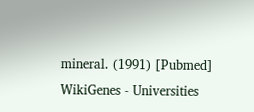mineral. (1991) [Pubmed]
WikiGenes - Universities